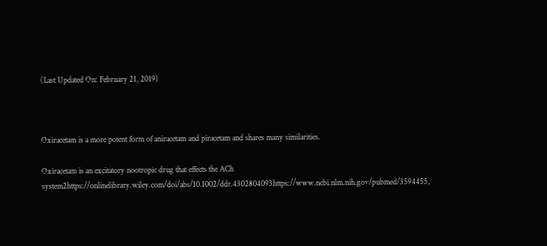(Last Updated On: February 21, 2019)



Oxiracetam is a more potent form of aniracetam and piracetam and shares many similarities.

Oxiracetam is an excitatory nootropic drug that effects the ACh system2https://onlinelibrary.wiley.com/doi/abs/10.1002/ddr.4302804093https://www.ncbi.nlm.nih.gov/pubmed/3594455,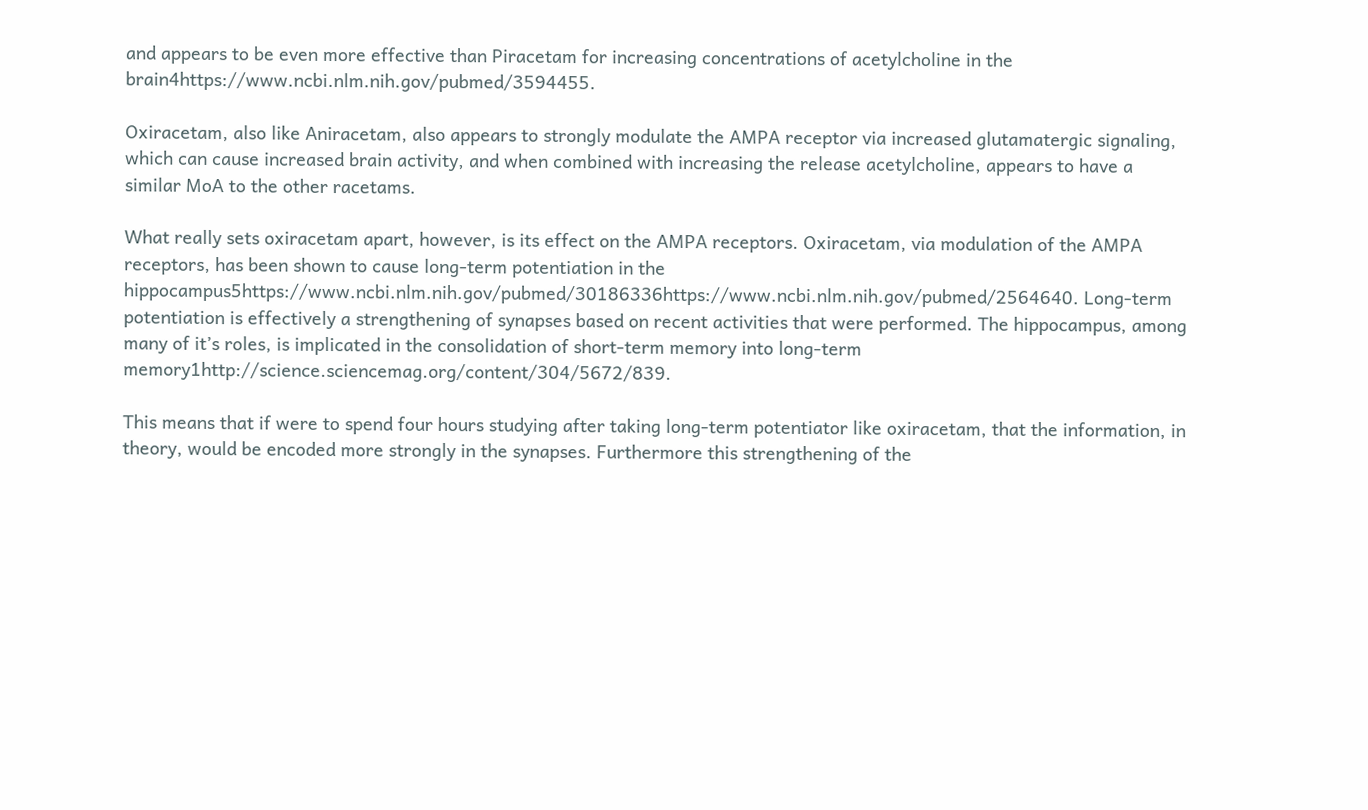and appears to be even more effective than Piracetam for increasing concentrations of acetylcholine in the brain4https://www.ncbi.nlm.nih.gov/pubmed/3594455.

Oxiracetam, also like Aniracetam, also appears to strongly modulate the AMPA receptor via increased glutamatergic signaling, which can cause increased brain activity, and when combined with increasing the release acetylcholine, appears to have a similar MoA to the other racetams.

What really sets oxiracetam apart, however, is its effect on the AMPA receptors. Oxiracetam, via modulation of the AMPA receptors, has been shown to cause long-term potentiation in the hippocampus5https://www.ncbi.nlm.nih.gov/pubmed/30186336https://www.ncbi.nlm.nih.gov/pubmed/2564640. Long-term potentiation is effectively a strengthening of synapses based on recent activities that were performed. The hippocampus, among many of it’s roles, is implicated in the consolidation of short-term memory into long-term memory1http://science.sciencemag.org/content/304/5672/839.

This means that if were to spend four hours studying after taking long-term potentiator like oxiracetam, that the information, in theory, would be encoded more strongly in the synapses. Furthermore this strengthening of the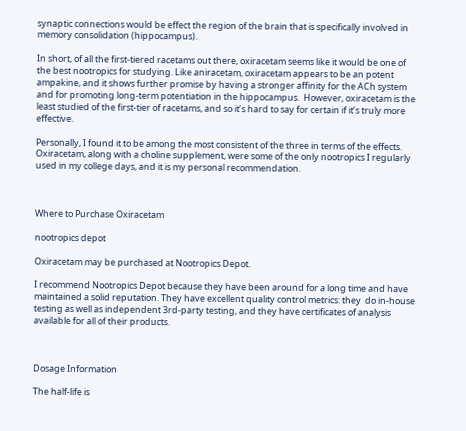synaptic connections would be effect the region of the brain that is specifically involved in memory consolidation (hippocampus).

In short, of all the first-tiered racetams out there, oxiracetam seems like it would be one of the best nootropics for studying. Like aniracetam, oxiracetam appears to be an potent ampakine, and it shows further promise by having a stronger affinity for the ACh system and for promoting long-term potentiation in the hippocampus.  However, oxiracetam is the least studied of the first-tier of racetams, and so it’s hard to say for certain if it’s truly more effective.

Personally, I found it to be among the most consistent of the three in terms of the effects. Oxiracetam, along with a choline supplement, were some of the only nootropics I regularly used in my college days, and it is my personal recommendation.



Where to Purchase Oxiracetam

nootropics depot

Oxiracetam may be purchased at Nootropics Depot.

I recommend Nootropics Depot because they have been around for a long time and have maintained a solid reputation. They have excellent quality control metrics: they  do in-house testing as well as independent 3rd-party testing, and they have certificates of analysis available for all of their products.



Dosage Information

The half-life is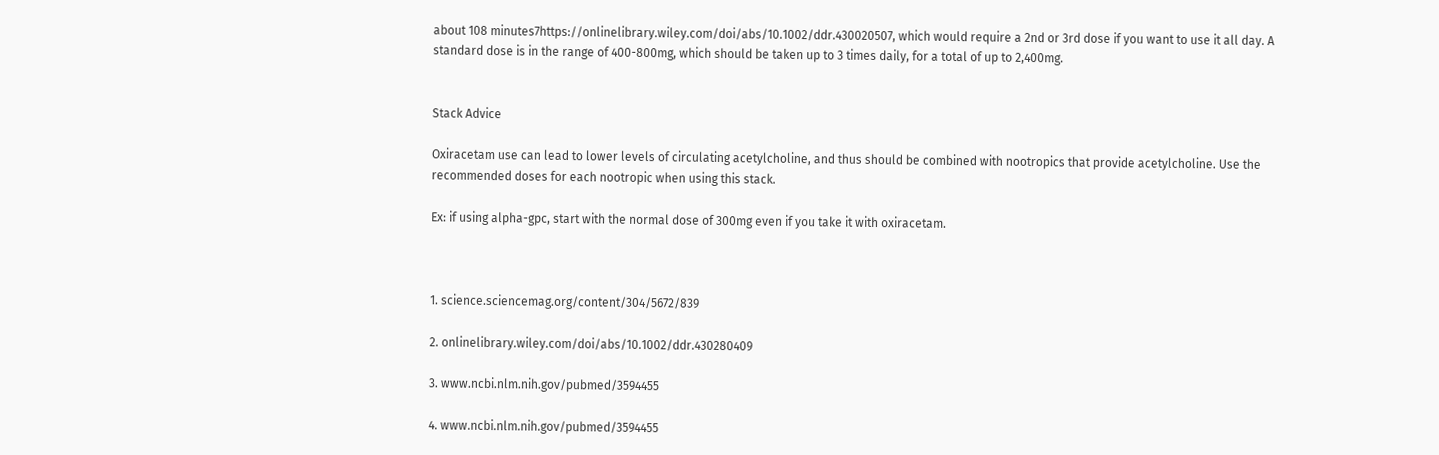about 108 minutes7https://onlinelibrary.wiley.com/doi/abs/10.1002/ddr.430020507, which would require a 2nd or 3rd dose if you want to use it all day. A standard dose is in the range of 400-800mg, which should be taken up to 3 times daily, for a total of up to 2,400mg.


Stack Advice

Oxiracetam use can lead to lower levels of circulating acetylcholine, and thus should be combined with nootropics that provide acetylcholine. Use the recommended doses for each nootropic when using this stack.

Ex: if using alpha-gpc, start with the normal dose of 300mg even if you take it with oxiracetam.



1. science.sciencemag.org/content/304/5672/839

2. onlinelibrary.wiley.com/doi/abs/10.1002/ddr.430280409

3. www.ncbi.nlm.nih.gov/pubmed/3594455

4. www.ncbi.nlm.nih.gov/pubmed/3594455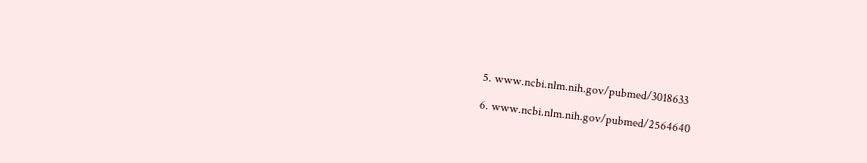5. www.ncbi.nlm.nih.gov/pubmed/3018633

6. www.ncbi.nlm.nih.gov/pubmed/2564640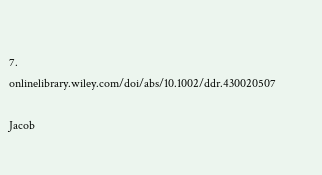7. onlinelibrary.wiley.com/doi/abs/10.1002/ddr.430020507

Jacob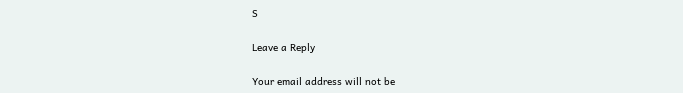S

Leave a Reply

Your email address will not be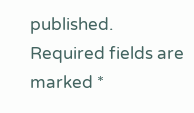published. Required fields are marked *